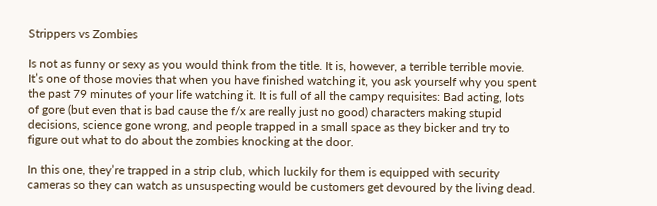Strippers vs Zombies

Is not as funny or sexy as you would think from the title. It is, however, a terrible terrible movie. It’s one of those movies that when you have finished watching it, you ask yourself why you spent the past 79 minutes of your life watching it. It is full of all the campy requisites: Bad acting, lots of gore (but even that is bad cause the f/x are really just no good) characters making stupid decisions, science gone wrong, and people trapped in a small space as they bicker and try to figure out what to do about the zombies knocking at the door.

In this one, they’re trapped in a strip club, which luckily for them is equipped with security cameras so they can watch as unsuspecting would be customers get devoured by the living dead.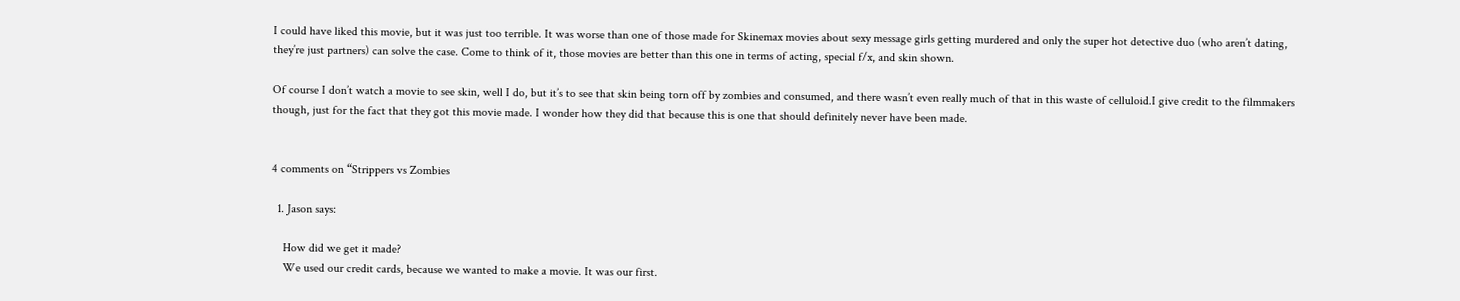I could have liked this movie, but it was just too terrible. It was worse than one of those made for Skinemax movies about sexy message girls getting murdered and only the super hot detective duo (who aren’t dating, they’re just partners) can solve the case. Come to think of it, those movies are better than this one in terms of acting, special f/x, and skin shown.

Of course I don’t watch a movie to see skin, well I do, but it’s to see that skin being torn off by zombies and consumed, and there wasn’t even really much of that in this waste of celluloid.I give credit to the filmmakers though, just for the fact that they got this movie made. I wonder how they did that because this is one that should definitely never have been made.


4 comments on “Strippers vs Zombies

  1. Jason says:

    How did we get it made?
    We used our credit cards, because we wanted to make a movie. It was our first.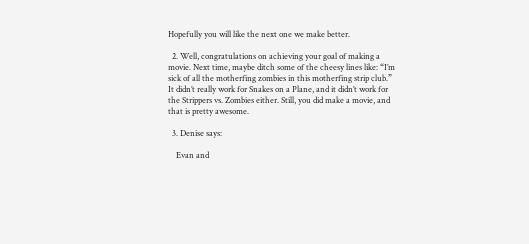Hopefully you will like the next one we make better.

  2. Well, congratulations on achieving your goal of making a movie. Next time, maybe ditch some of the cheesy lines like: “I’m sick of all the motherfing zombies in this motherfing strip club.” It didn’t really work for Snakes on a Plane, and it didn’t work for the Strippers vs. Zombies either. Still, you did make a movie, and that is pretty awesome.

  3. Denise says:

    Evan and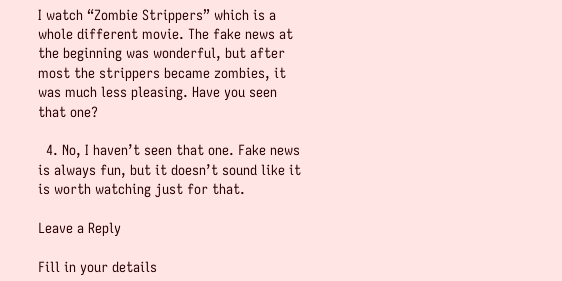I watch “Zombie Strippers” which is a whole different movie. The fake news at the beginning was wonderful, but after most the strippers became zombies, it was much less pleasing. Have you seen that one?

  4. No, I haven’t seen that one. Fake news is always fun, but it doesn’t sound like it is worth watching just for that.

Leave a Reply

Fill in your details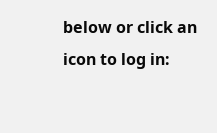below or click an icon to log in: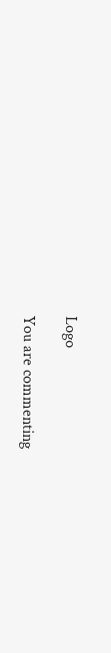Logo

You are commenting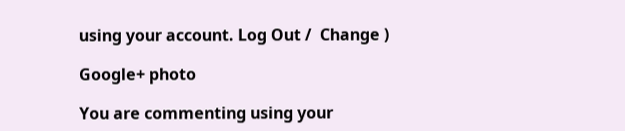using your account. Log Out /  Change )

Google+ photo

You are commenting using your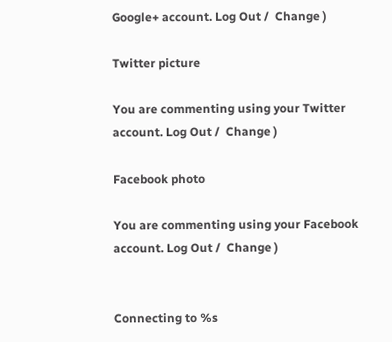Google+ account. Log Out /  Change )

Twitter picture

You are commenting using your Twitter account. Log Out /  Change )

Facebook photo

You are commenting using your Facebook account. Log Out /  Change )


Connecting to %s